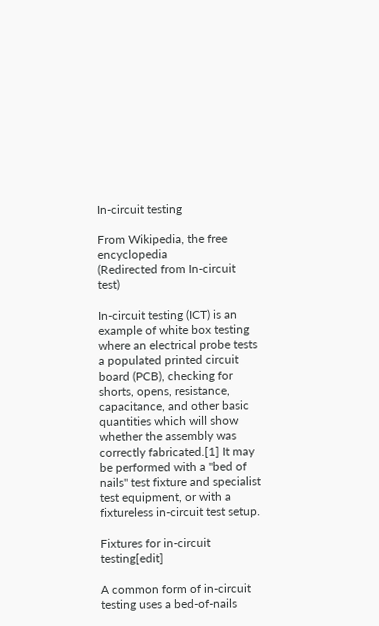In-circuit testing

From Wikipedia, the free encyclopedia
(Redirected from In-circuit test)

In-circuit testing (ICT) is an example of white box testing where an electrical probe tests a populated printed circuit board (PCB), checking for shorts, opens, resistance, capacitance, and other basic quantities which will show whether the assembly was correctly fabricated.[1] It may be performed with a "bed of nails" test fixture and specialist test equipment, or with a fixtureless in-circuit test setup.

Fixtures for in-circuit testing[edit]

A common form of in-circuit testing uses a bed-of-nails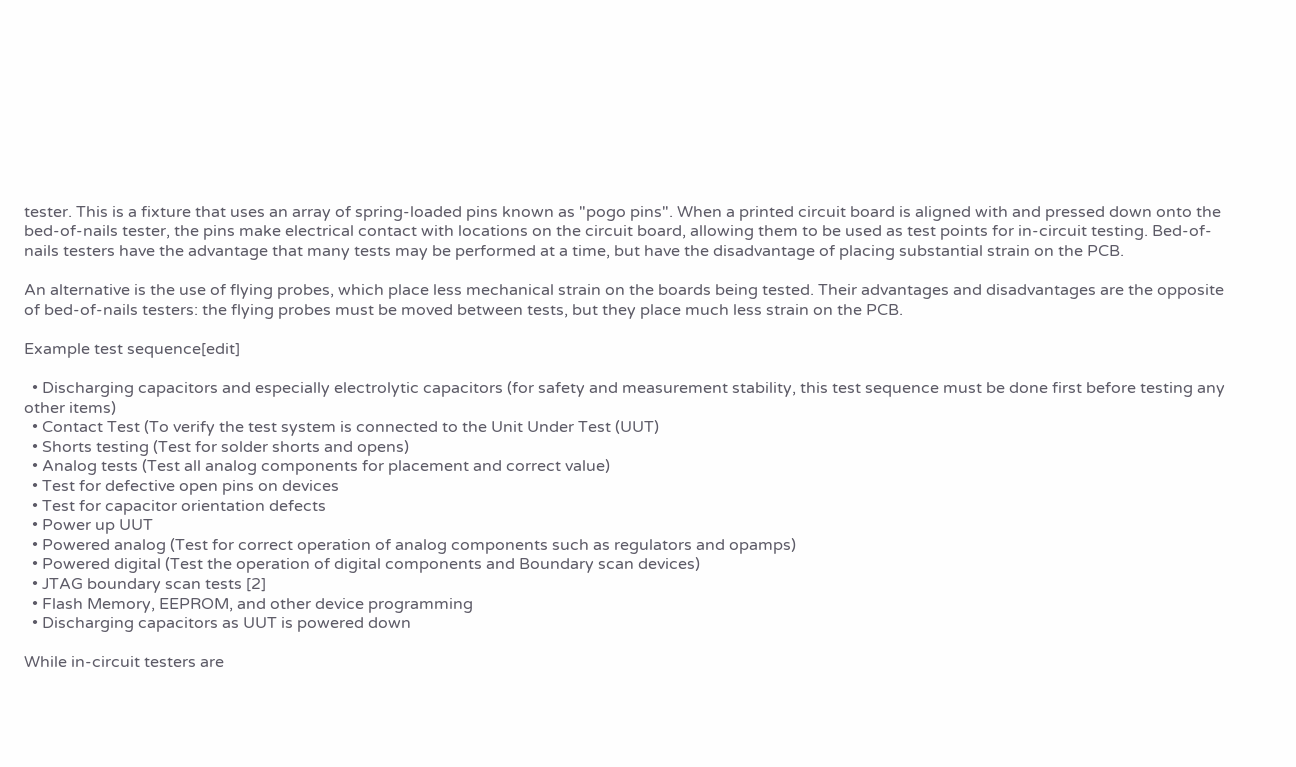tester. This is a fixture that uses an array of spring-loaded pins known as "pogo pins". When a printed circuit board is aligned with and pressed down onto the bed-of-nails tester, the pins make electrical contact with locations on the circuit board, allowing them to be used as test points for in-circuit testing. Bed-of-nails testers have the advantage that many tests may be performed at a time, but have the disadvantage of placing substantial strain on the PCB.

An alternative is the use of flying probes, which place less mechanical strain on the boards being tested. Their advantages and disadvantages are the opposite of bed-of-nails testers: the flying probes must be moved between tests, but they place much less strain on the PCB.

Example test sequence[edit]

  • Discharging capacitors and especially electrolytic capacitors (for safety and measurement stability, this test sequence must be done first before testing any other items)
  • Contact Test (To verify the test system is connected to the Unit Under Test (UUT)
  • Shorts testing (Test for solder shorts and opens)
  • Analog tests (Test all analog components for placement and correct value)
  • Test for defective open pins on devices
  • Test for capacitor orientation defects
  • Power up UUT
  • Powered analog (Test for correct operation of analog components such as regulators and opamps)
  • Powered digital (Test the operation of digital components and Boundary scan devices)
  • JTAG boundary scan tests [2]
  • Flash Memory, EEPROM, and other device programming
  • Discharging capacitors as UUT is powered down

While in-circuit testers are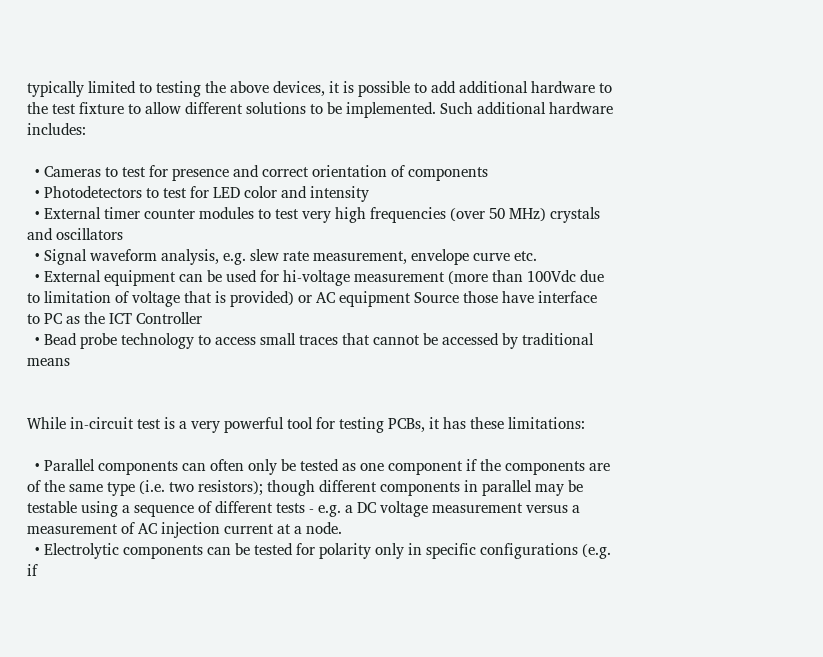typically limited to testing the above devices, it is possible to add additional hardware to the test fixture to allow different solutions to be implemented. Such additional hardware includes:

  • Cameras to test for presence and correct orientation of components
  • Photodetectors to test for LED color and intensity
  • External timer counter modules to test very high frequencies (over 50 MHz) crystals and oscillators
  • Signal waveform analysis, e.g. slew rate measurement, envelope curve etc.
  • External equipment can be used for hi-voltage measurement (more than 100Vdc due to limitation of voltage that is provided) or AC equipment Source those have interface to PC as the ICT Controller
  • Bead probe technology to access small traces that cannot be accessed by traditional means


While in-circuit test is a very powerful tool for testing PCBs, it has these limitations:

  • Parallel components can often only be tested as one component if the components are of the same type (i.e. two resistors); though different components in parallel may be testable using a sequence of different tests - e.g. a DC voltage measurement versus a measurement of AC injection current at a node.
  • Electrolytic components can be tested for polarity only in specific configurations (e.g. if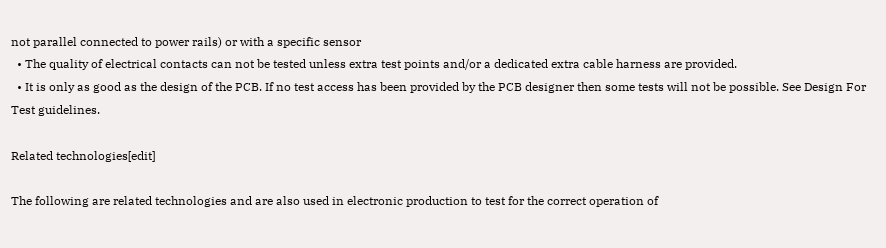not parallel connected to power rails) or with a specific sensor
  • The quality of electrical contacts can not be tested unless extra test points and/or a dedicated extra cable harness are provided.
  • It is only as good as the design of the PCB. If no test access has been provided by the PCB designer then some tests will not be possible. See Design For Test guidelines.

Related technologies[edit]

The following are related technologies and are also used in electronic production to test for the correct operation of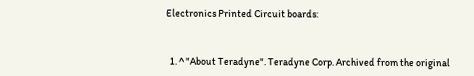Electronics Printed Circuit boards:


  1. ^ "About Teradyne". Teradyne Corp. Archived from the original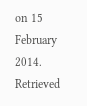on 15 February 2014. Retrieved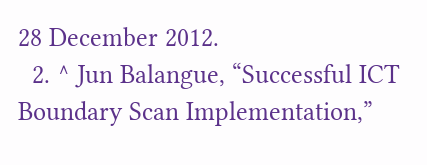28 December 2012.
  2. ^ Jun Balangue, “Successful ICT Boundary Scan Implementation,”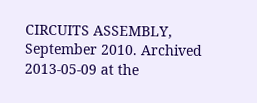CIRCUITS ASSEMBLY, September 2010. Archived 2013-05-09 at the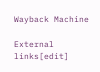Wayback Machine

External links[edit]